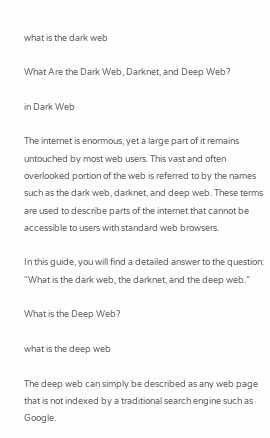what is the dark web

What Are the Dark Web, Darknet, and Deep Web?

in Dark Web

The internet is enormous, yet a large part of it remains untouched by most web users. This vast and often overlooked portion of the web is referred to by the names such as the dark web, darknet, and deep web. These terms are used to describe parts of the internet that cannot be accessible to users with standard web browsers.

In this guide, you will find a detailed answer to the question: “What is the dark web, the darknet, and the deep web.”

What is the Deep Web?

what is the deep web

The deep web can simply be described as any web page that is not indexed by a traditional search engine such as Google.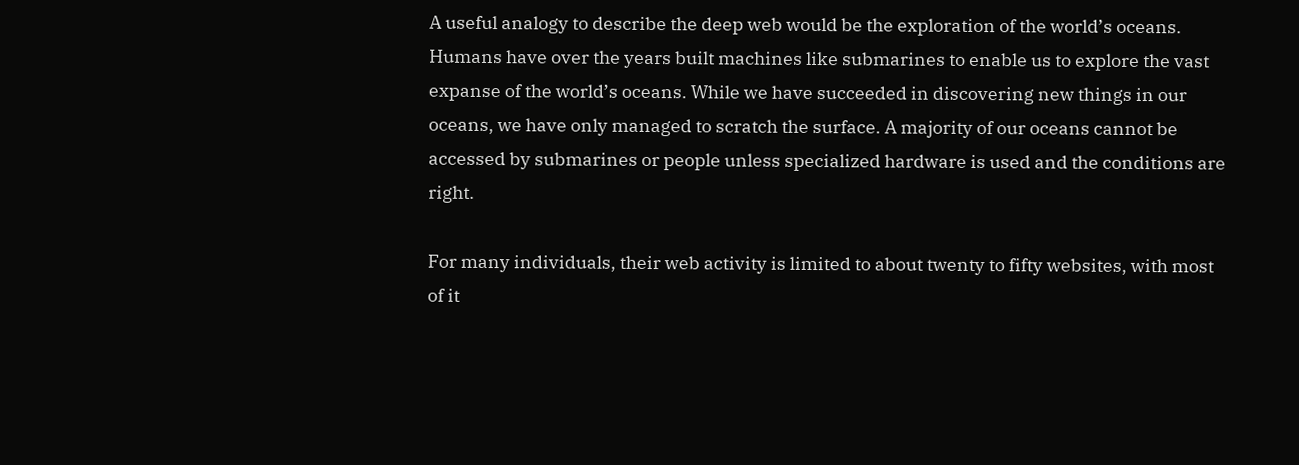A useful analogy to describe the deep web would be the exploration of the world’s oceans. Humans have over the years built machines like submarines to enable us to explore the vast expanse of the world’s oceans. While we have succeeded in discovering new things in our oceans, we have only managed to scratch the surface. A majority of our oceans cannot be accessed by submarines or people unless specialized hardware is used and the conditions are right.

For many individuals, their web activity is limited to about twenty to fifty websites, with most of it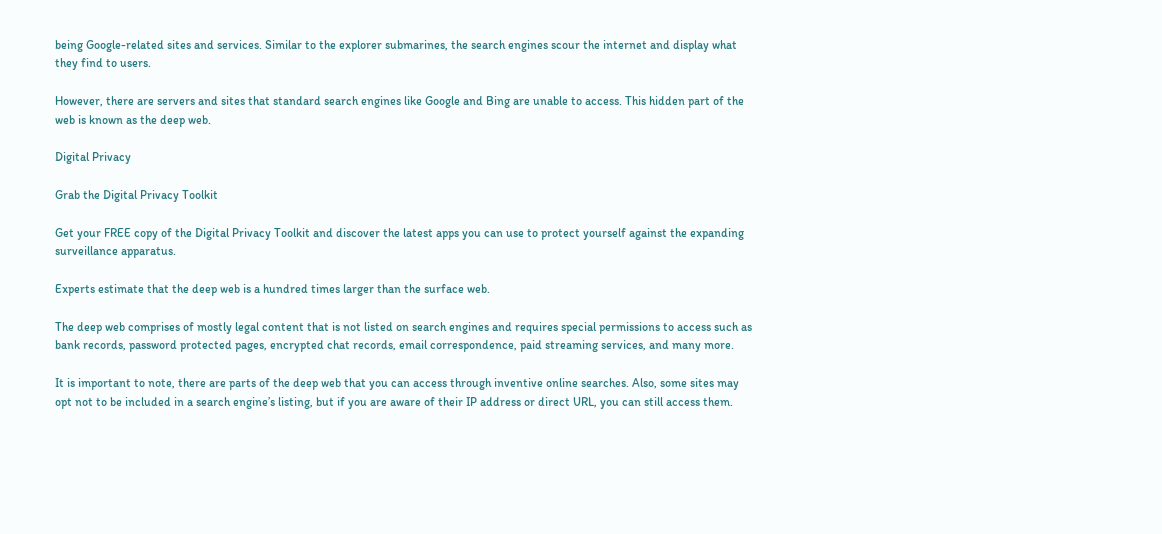being Google-related sites and services. Similar to the explorer submarines, the search engines scour the internet and display what they find to users.

However, there are servers and sites that standard search engines like Google and Bing are unable to access. This hidden part of the web is known as the deep web.

Digital Privacy

Grab the Digital Privacy Toolkit

Get your FREE copy of the Digital Privacy Toolkit and discover the latest apps you can use to protect yourself against the expanding surveillance apparatus.

Experts estimate that the deep web is a hundred times larger than the surface web.

The deep web comprises of mostly legal content that is not listed on search engines and requires special permissions to access such as bank records, password protected pages, encrypted chat records, email correspondence, paid streaming services, and many more.

It is important to note, there are parts of the deep web that you can access through inventive online searches. Also, some sites may opt not to be included in a search engine’s listing, but if you are aware of their IP address or direct URL, you can still access them.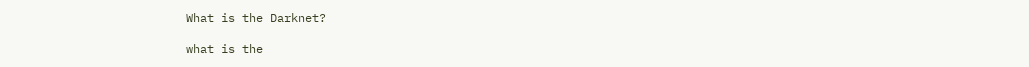What is the Darknet?

what is the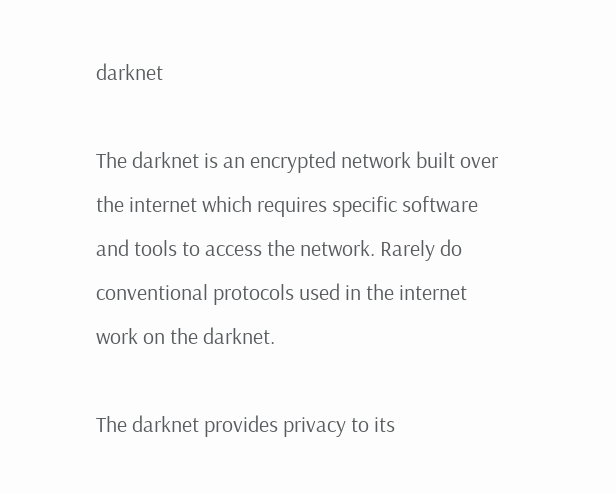darknet

The darknet is an encrypted network built over the internet which requires specific software and tools to access the network. Rarely do conventional protocols used in the internet work on the darknet.

The darknet provides privacy to its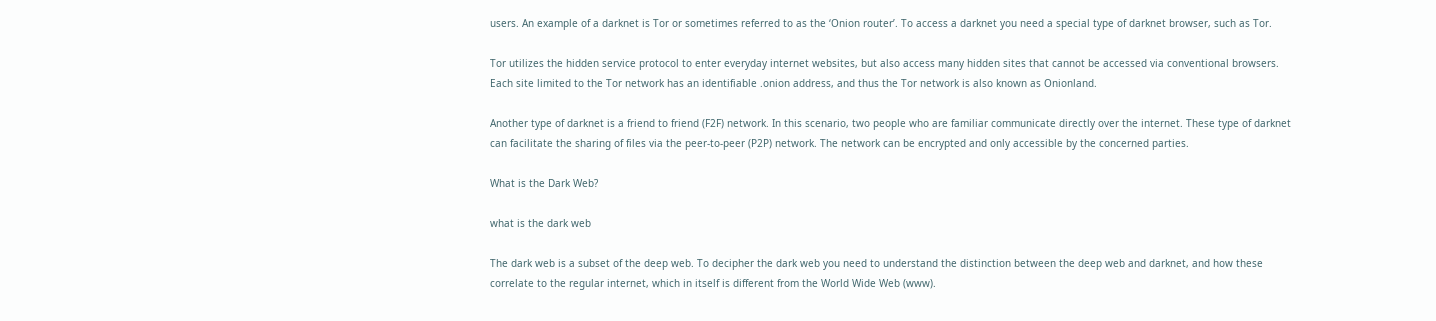users. An example of a darknet is Tor or sometimes referred to as the ‘Onion router’. To access a darknet you need a special type of darknet browser, such as Tor.

Tor utilizes the hidden service protocol to enter everyday internet websites, but also access many hidden sites that cannot be accessed via conventional browsers. Each site limited to the Tor network has an identifiable .onion address, and thus the Tor network is also known as Onionland.

Another type of darknet is a friend to friend (F2F) network. In this scenario, two people who are familiar communicate directly over the internet. These type of darknet can facilitate the sharing of files via the peer-to-peer (P2P) network. The network can be encrypted and only accessible by the concerned parties.

What is the Dark Web?

what is the dark web

The dark web is a subset of the deep web. To decipher the dark web you need to understand the distinction between the deep web and darknet, and how these correlate to the regular internet, which in itself is different from the World Wide Web (www).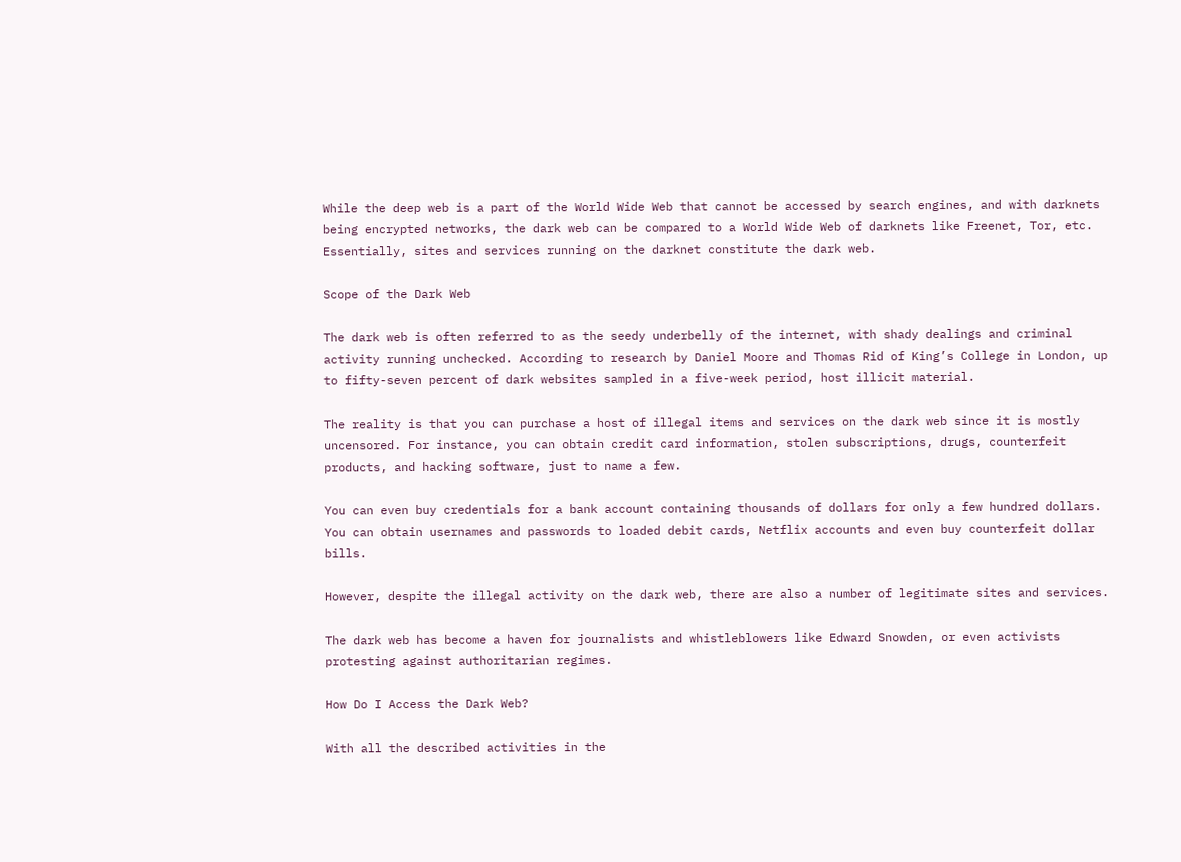While the deep web is a part of the World Wide Web that cannot be accessed by search engines, and with darknets being encrypted networks, the dark web can be compared to a World Wide Web of darknets like Freenet, Tor, etc. Essentially, sites and services running on the darknet constitute the dark web.

Scope of the Dark Web

The dark web is often referred to as the seedy underbelly of the internet, with shady dealings and criminal activity running unchecked. According to research by Daniel Moore and Thomas Rid of King’s College in London, up to fifty-seven percent of dark websites sampled in a five-week period, host illicit material.

The reality is that you can purchase a host of illegal items and services on the dark web since it is mostly uncensored. For instance, you can obtain credit card information, stolen subscriptions, drugs, counterfeit products, and hacking software, just to name a few.

You can even buy credentials for a bank account containing thousands of dollars for only a few hundred dollars. You can obtain usernames and passwords to loaded debit cards, Netflix accounts and even buy counterfeit dollar bills.

However, despite the illegal activity on the dark web, there are also a number of legitimate sites and services.

The dark web has become a haven for journalists and whistleblowers like Edward Snowden, or even activists protesting against authoritarian regimes.

How Do I Access the Dark Web?

With all the described activities in the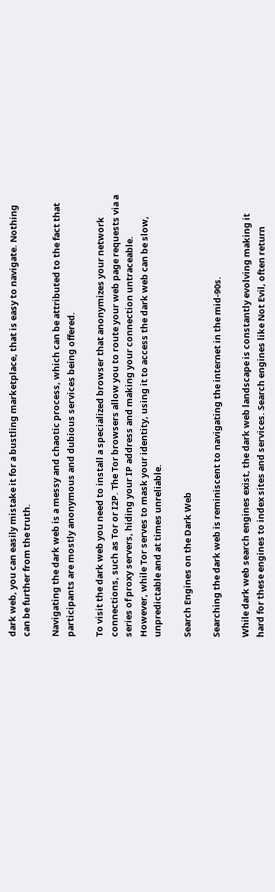dark web, you can easily mistake it for a bustling marketplace, that is easy to navigate. Nothing can be further from the truth.

Navigating the dark web is a messy and chaotic process, which can be attributed to the fact that participants are mostly anonymous and dubious services being offered.

To visit the dark web you need to install a specialized browser that anonymizes your network connections, such as Tor or I2P. The Tor browsers allow you to route your web page requests via a series of proxy servers, hiding your IP address and making your connection untraceable. However, while Tor serves to mask your identity, using it to access the dark web can be slow, unpredictable and at times unreliable.

Search Engines on the Dark Web

Searching the dark web is reminiscent to navigating the internet in the mid-90s.

While dark web search engines exist, the dark web landscape is constantly evolving making it hard for these engines to index sites and services. Search engines like Not Evil, often return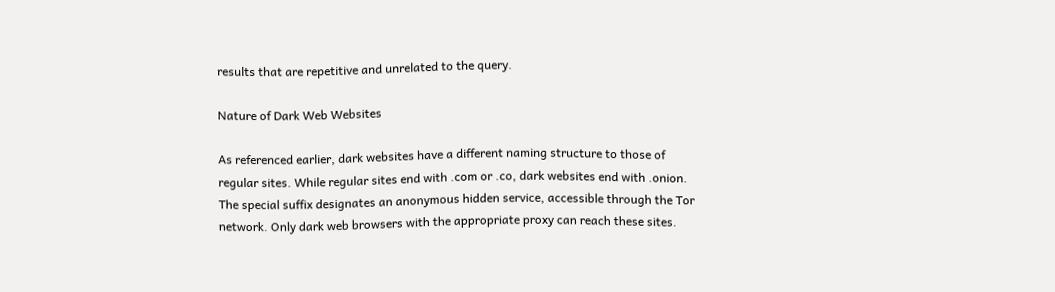results that are repetitive and unrelated to the query.

Nature of Dark Web Websites

As referenced earlier, dark websites have a different naming structure to those of regular sites. While regular sites end with .com or .co, dark websites end with .onion. The special suffix designates an anonymous hidden service, accessible through the Tor network. Only dark web browsers with the appropriate proxy can reach these sites.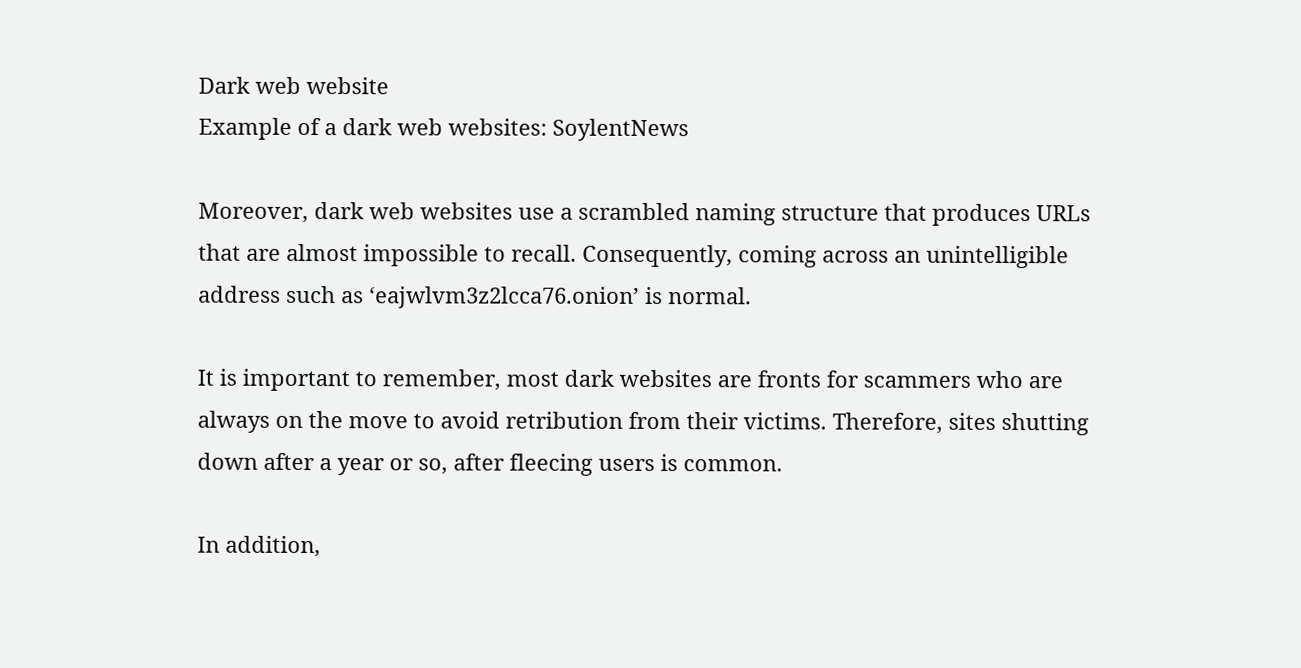Dark web website
Example of a dark web websites: SoylentNews

Moreover, dark web websites use a scrambled naming structure that produces URLs that are almost impossible to recall. Consequently, coming across an unintelligible address such as ‘eajwlvm3z2lcca76.onion’ is normal.

It is important to remember, most dark websites are fronts for scammers who are always on the move to avoid retribution from their victims. Therefore, sites shutting down after a year or so, after fleecing users is common.

In addition,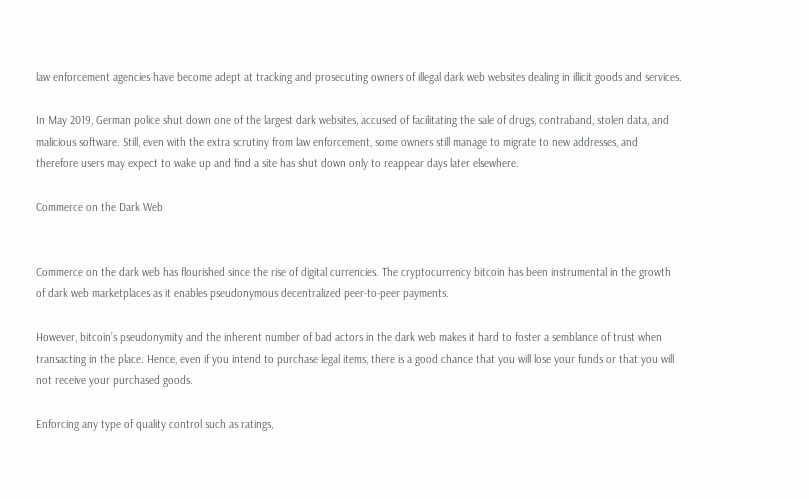law enforcement agencies have become adept at tracking and prosecuting owners of illegal dark web websites dealing in illicit goods and services.

In May 2019, German police shut down one of the largest dark websites, accused of facilitating the sale of drugs, contraband, stolen data, and malicious software. Still, even with the extra scrutiny from law enforcement, some owners still manage to migrate to new addresses, and therefore users may expect to wake up and find a site has shut down only to reappear days later elsewhere.

Commerce on the Dark Web


Commerce on the dark web has flourished since the rise of digital currencies. The cryptocurrency bitcoin has been instrumental in the growth of dark web marketplaces as it enables pseudonymous decentralized peer-to-peer payments.

However, bitcoin’s pseudonymity and the inherent number of bad actors in the dark web makes it hard to foster a semblance of trust when transacting in the place. Hence, even if you intend to purchase legal items, there is a good chance that you will lose your funds or that you will not receive your purchased goods.

Enforcing any type of quality control such as ratings,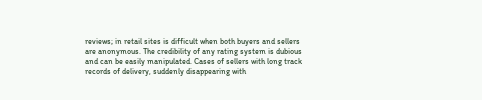reviews; in retail sites is difficult when both buyers and sellers are anonymous. The credibility of any rating system is dubious and can be easily manipulated. Cases of sellers with long track records of delivery, suddenly disappearing with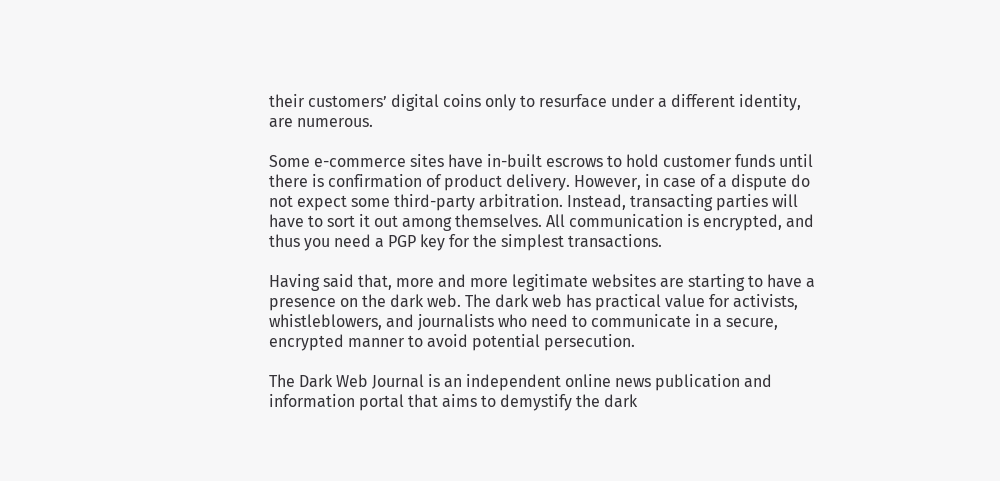their customers’ digital coins only to resurface under a different identity, are numerous.

Some e-commerce sites have in-built escrows to hold customer funds until there is confirmation of product delivery. However, in case of a dispute do not expect some third-party arbitration. Instead, transacting parties will have to sort it out among themselves. All communication is encrypted, and thus you need a PGP key for the simplest transactions.

Having said that, more and more legitimate websites are starting to have a presence on the dark web. The dark web has practical value for activists, whistleblowers, and journalists who need to communicate in a secure, encrypted manner to avoid potential persecution.

The Dark Web Journal is an independent online news publication and information portal that aims to demystify the dark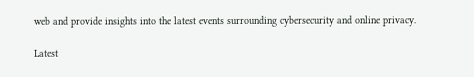web and provide insights into the latest events surrounding cybersecurity and online privacy.

Latest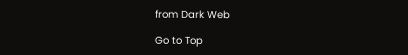from Dark Web

Go to Top